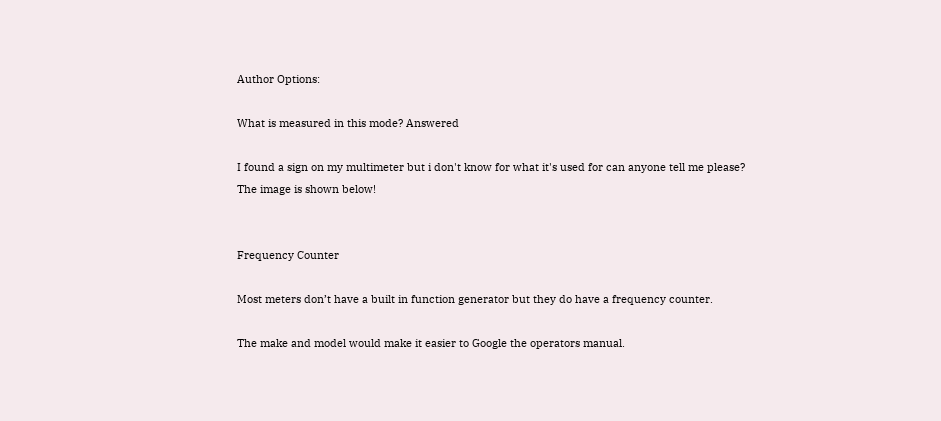Author Options:

What is measured in this mode? Answered

I found a sign on my multimeter but i don't know for what it's used for can anyone tell me please?
The image is shown below!


Frequency Counter

Most meters don’t have a built in function generator but they do have a frequency counter.

The make and model would make it easier to Google the operators manual.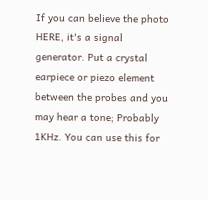If you can believe the photo HERE, it's a signal generator. Put a crystal earpiece or piezo element between the probes and you may hear a tone; Probably 1KHz. You can use this for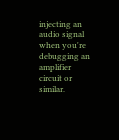injecting an audio signal when you're debugging an amplifier circuit or similar.